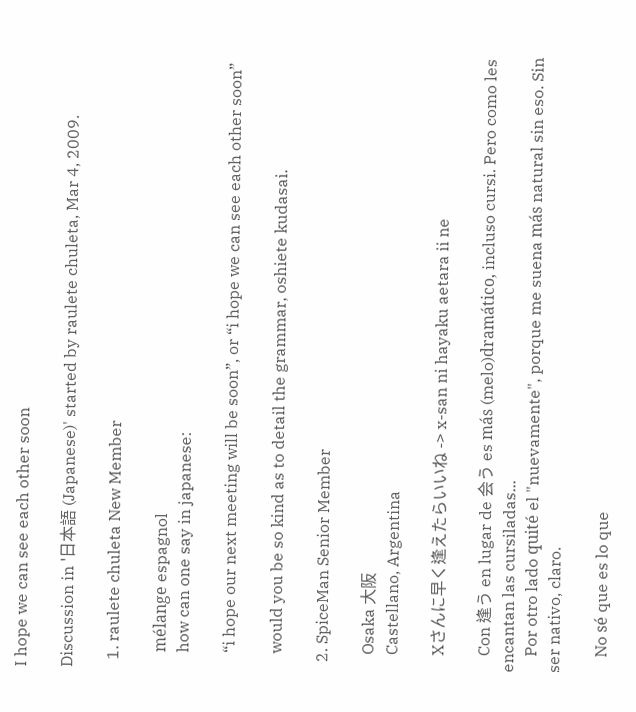I hope we can see each other soon

Discussion in '日本語 (Japanese)' started by raulete chuleta, Mar 4, 2009.

  1. raulete chuleta New Member

    mélange espagnol
    how can one say in japanese:

    “i hope our next meeting will be soon”, or “i hope we can see each other soon”

    would you be so kind as to detail the grammar, oshiete kudasai.

  2. SpiceMan Senior Member

    Osaka 大阪
    Castellano, Argentina

    Xさんに早く逢えたらいいね -> x-san ni hayaku aetara ii ne

    Con 逢う en lugar de 会う es más (melo)dramático, incluso cursi. Pero como les encantan las cursiladas...
    Por otro lado quité el "nuevamente", porque me suena más natural sin eso. Sin ser nativo, claro.

    No sé que es lo que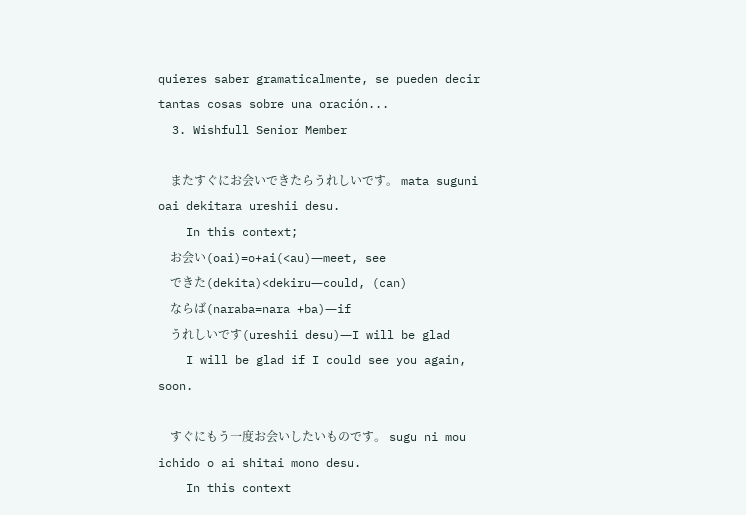quieres saber gramaticalmente, se pueden decir tantas cosas sobre una oración...
  3. Wishfull Senior Member

    またすぐにお会いできたらうれしいです。 mata suguni oai dekitara ureshii desu.
    In this context;
    お会い(oai)=o+ai(<au)―meet, see
    できた(dekita)<dekiru―could, (can)
    ならば(naraba=nara +ba)―if
    うれしいです(ureshii desu)―I will be glad
    I will be glad if I could see you again, soon.

    すぐにもう一度お会いしたいものです。 sugu ni mou ichido o ai shitai mono desu.
    In this context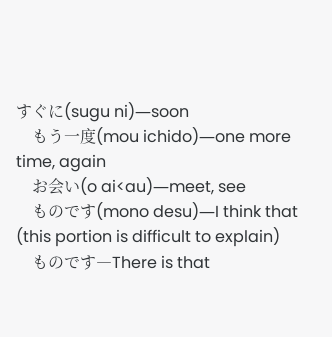すぐに(sugu ni)―soon
    もう一度(mou ichido)―one more time, again
    お会い(o ai<au)―meet, see
    ものです(mono desu)―I think that (this portion is difficult to explain)
    ものです―There is that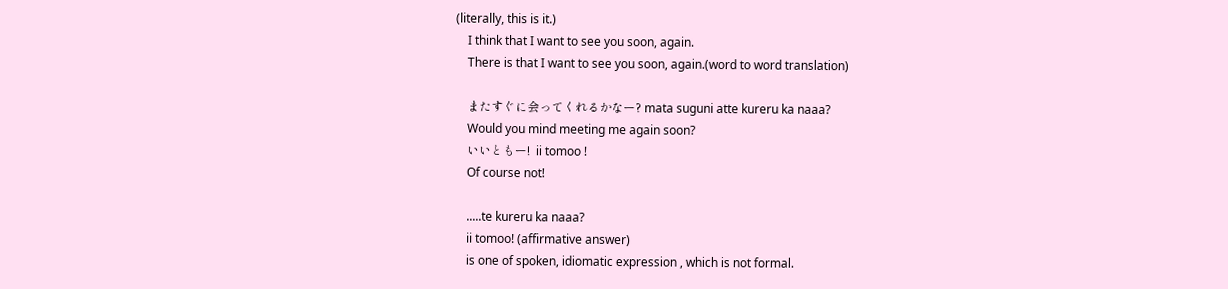(literally, this is it.)
    I think that I want to see you soon, again.
    There is that I want to see you soon, again.(word to word translation)

    またすぐに会ってくれるかなー? mata suguni atte kureru ka naaa?
    Would you mind meeting me again soon?
    いいともー!  ii tomoo !
    Of course not!

    .....te kureru ka naaa?
    ii tomoo! (affirmative answer)
    is one of spoken, idiomatic expression , which is not formal.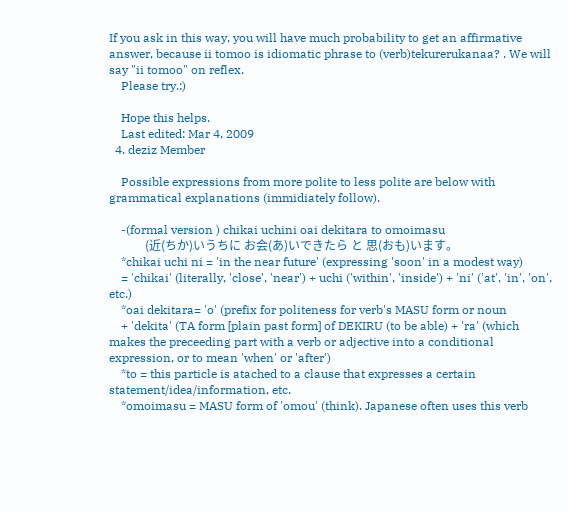If you ask in this way, you will have much probability to get an affirmative answer, because ii tomoo is idiomatic phrase to (verb)tekurerukanaa? . We will say "ii tomoo" on reflex.
    Please try.:)

    Hope this helps.
    Last edited: Mar 4, 2009
  4. deziz Member

    Possible expressions from more polite to less polite are below with grammatical explanations (immidiately follow).

    -(formal version ) chikai uchini oai dekitara to omoimasu
            (近(ちか)いうちに お会(あ)いできたら と 思(おも)います。
    *chikai uchi ni = 'in the near future' (expressing 'soon' in a modest way)
    = 'chikai' (literally, 'close', 'near') + uchi ('within', 'inside') + 'ni' ('at', 'in', 'on', etc.)
    *oai dekitara= 'o' (prefix for politeness for verb's MASU form or noun
    + 'dekita' (TA form [plain past form] of DEKIRU (to be able) + 'ra' (which makes the preceeding part with a verb or adjective into a conditional expression, or to mean 'when' or 'after')
    *to = this particle is atached to a clause that expresses a certain statement/idea/information, etc.
    *omoimasu = MASU form of 'omou' (think). Japanese often uses this verb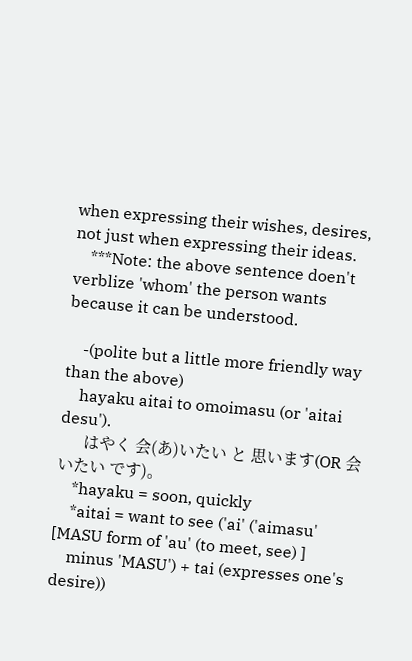when expressing their wishes, desires, not just when expressing their ideas.
    ***Note: the above sentence doen't verblize 'whom' the person wants because it can be understood.

    -(polite but a little more friendly way than the above)
    hayaku aitai to omoimasu (or 'aitai desu').
      はやく 会(あ)いたい と 思います(OR 会いたい です)。
    *hayaku = soon, quickly
    *aitai = want to see ('ai' ('aimasu' [MASU form of 'au' (to meet, see) ]
    minus 'MASU') + tai (expresses one's desire))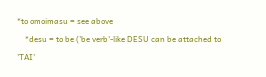*to omoimasu = see above
    *desu = to be ('be verb'-like DESU can be attached to 'TAI'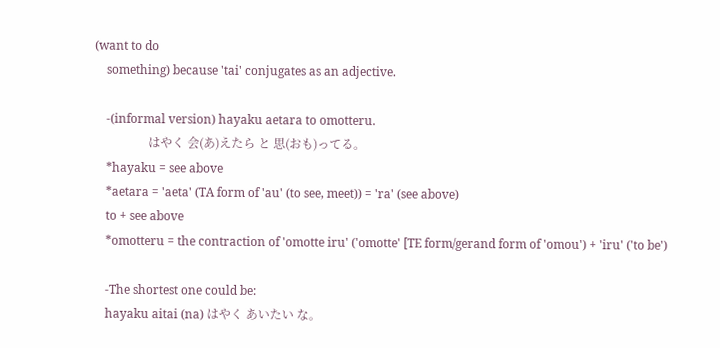(want to do
    something) because 'tai' conjugates as an adjective.

    -(informal version) hayaku aetara to omotteru.
                  はやく 会(あ)えたら と 思(おも)ってる。
    *hayaku = see above
    *aetara = 'aeta' (TA form of 'au' (to see, meet)) = 'ra' (see above)
    to + see above
    *omotteru = the contraction of 'omotte iru' ('omotte' [TE form/gerand form of 'omou') + 'iru' ('to be')

    -The shortest one could be:
    hayaku aitai (na) はやく あいたい な。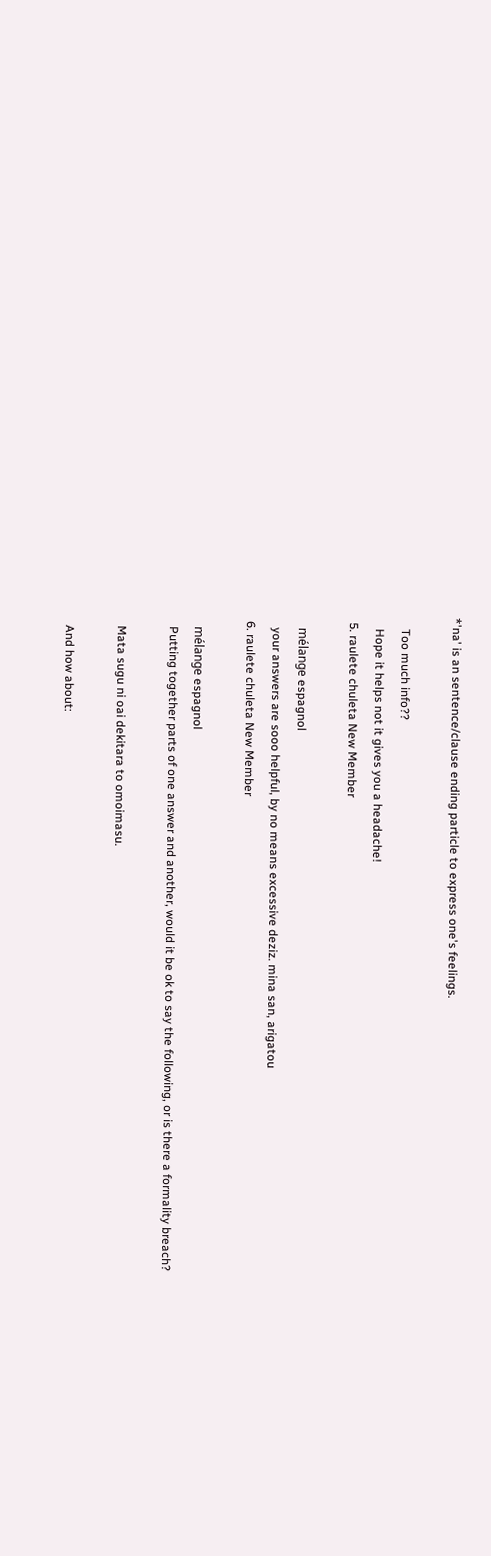*'na' is an sentence/clause ending particle to express one's feelings.

    Too much info??
    Hope it helps not it gives you a headache!
  5. raulete chuleta New Member

    mélange espagnol
    your answers are sooo helpful, by no means excessive deziz. mina san, arigatou
  6. raulete chuleta New Member

    mélange espagnol
    Putting together parts of one answer and another, would it be ok to say the following, or is there a formality breach?

    Mata sugu ni oai dekitara to omoimasu.

    And how about: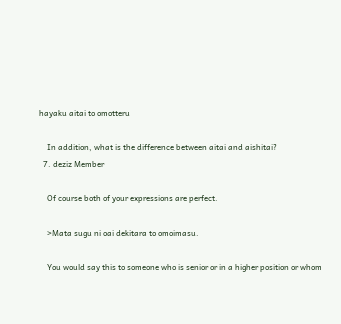hayaku aitai to omotteru

    In addition, what is the difference between aitai and aishitai?
  7. deziz Member

    Of course both of your expressions are perfect.

    >Mata sugu ni oai dekitara to omoimasu.

    You would say this to someone who is senior or in a higher position or whom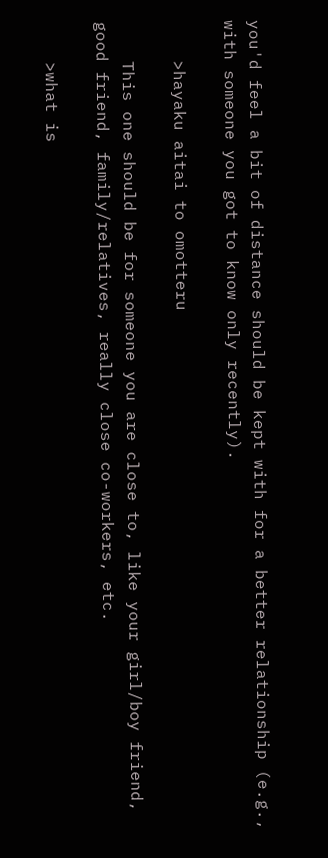you'd feel a bit of distance should be kept with for a better relationship (e.g., with someone you got to know only recently).

    >hayaku aitai to omotteru

    This one should be for someone you are close to, like your girl/boy friend, good friend, family/relatives, really close co-workers, etc.

    >what is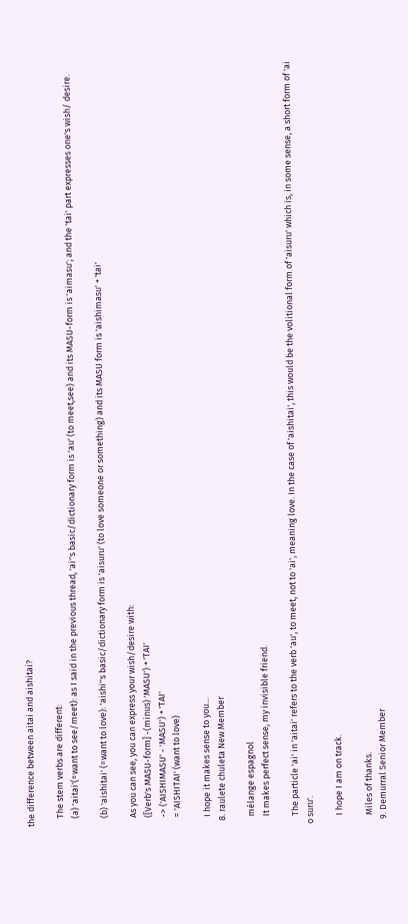the difference between aitai and aishitai?

    The stem verbs are different:
    (a) 'aitai'(=want to see/meet): as I said in the previous thread, 'ai''s basic/dictionary form is 'au' (to meet,see) and its MASU-form is 'aimasu'; and the 'tai' part expresses one's wish/ desire.

    (b) 'aishitai' (=want to love): 'aishi''s basic/dictionary form is 'aisuru' (to love someone or something) and its MASU form is 'aishimasu' + 'tai'

    As you can see, you can express your wish/desire with:
    ([Verb's MASU-form] -(minus) 'MASU') + 'TAI'
    -> ('AISHIMASU' - 'MASU') + 'TAI'
    = 'AISHITAI' (want to love)

    I hope it makes sense to you...
  8. raulete chuleta New Member

    mélange espagnol
    It makes perfect sense, my invisible friend.

    The particle 'ai' in 'aitai' refers to the verb 'au', to meet, not to 'ai', meaning love. In the case of 'aishitai', this would be the volitional form of 'aisuru' which is, in some sense, a short form of 'ai o suru'.

    I hope I am on track.

    Miles of thanks.
  9. Demurral Senior Member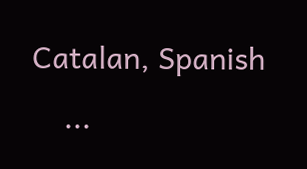Catalan, Spanish
    ...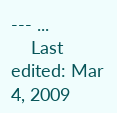--- ...
    Last edited: Mar 4, 2009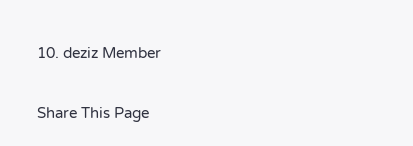10. deziz Member


Share This Page